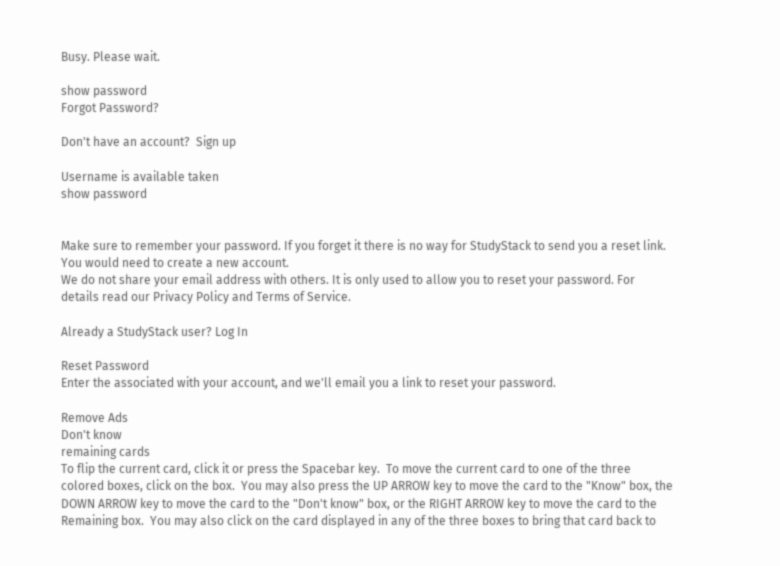Busy. Please wait.

show password
Forgot Password?

Don't have an account?  Sign up

Username is available taken
show password


Make sure to remember your password. If you forget it there is no way for StudyStack to send you a reset link. You would need to create a new account.
We do not share your email address with others. It is only used to allow you to reset your password. For details read our Privacy Policy and Terms of Service.

Already a StudyStack user? Log In

Reset Password
Enter the associated with your account, and we'll email you a link to reset your password.

Remove Ads
Don't know
remaining cards
To flip the current card, click it or press the Spacebar key.  To move the current card to one of the three colored boxes, click on the box.  You may also press the UP ARROW key to move the card to the "Know" box, the DOWN ARROW key to move the card to the "Don't know" box, or the RIGHT ARROW key to move the card to the Remaining box.  You may also click on the card displayed in any of the three boxes to bring that card back to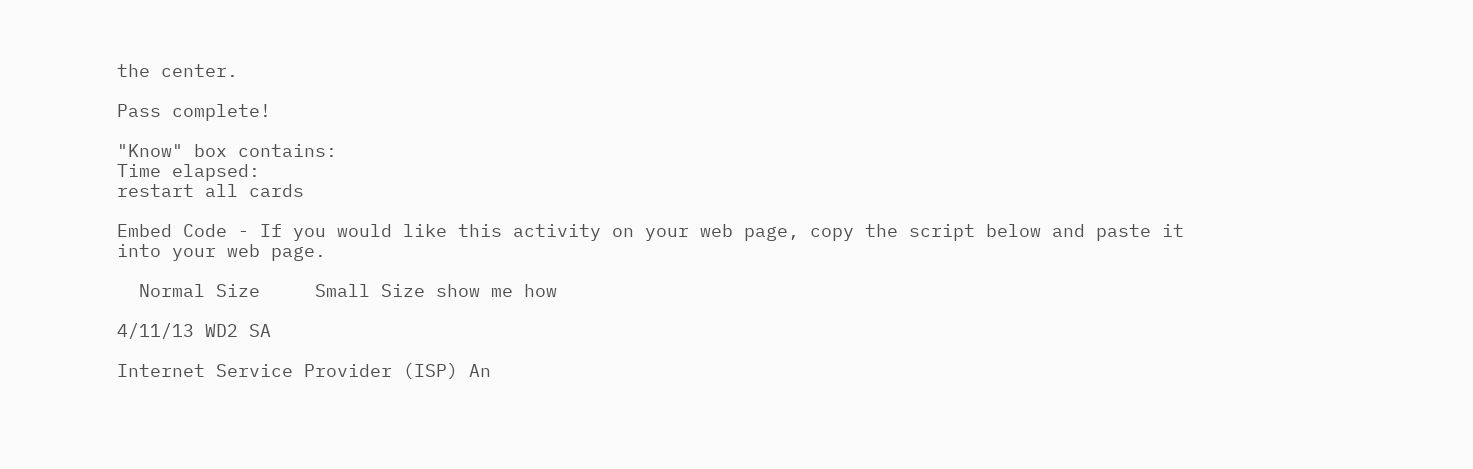the center.

Pass complete!

"Know" box contains:
Time elapsed:
restart all cards

Embed Code - If you would like this activity on your web page, copy the script below and paste it into your web page.

  Normal Size     Small Size show me how

4/11/13 WD2 SA

Internet Service Provider (ISP) An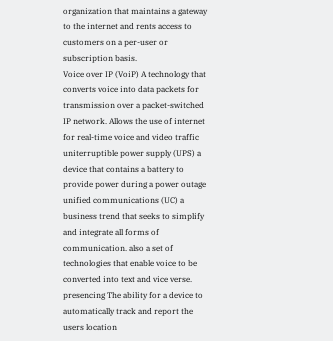organization that maintains a gateway to the internet and rents access to customers on a per-user or subscription basis.
Voice over IP (VoiP) A technology that converts voice into data packets for transmission over a packet-switched IP network. Allows the use of internet for real-time voice and video traffic
uniterruptible power supply (UPS) a device that contains a battery to provide power during a power outage
unified communications (UC) a business trend that seeks to simplify and integrate all forms of communication. also a set of technologies that enable voice to be converted into text and vice verse.
presencing The ability for a device to automatically track and report the users location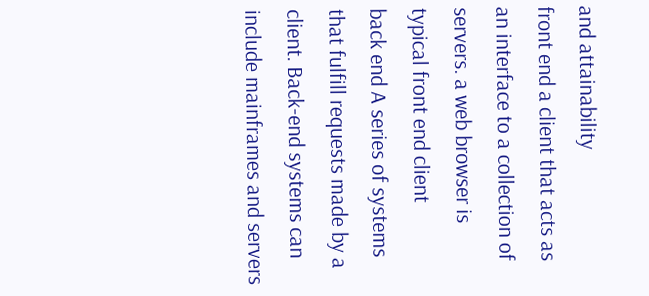and attainability
front end a client that acts as an interface to a collection of servers. a web browser is typical front end client
back end A series of systems that fulfill requests made by a client. Back-end systems can include mainframes and servers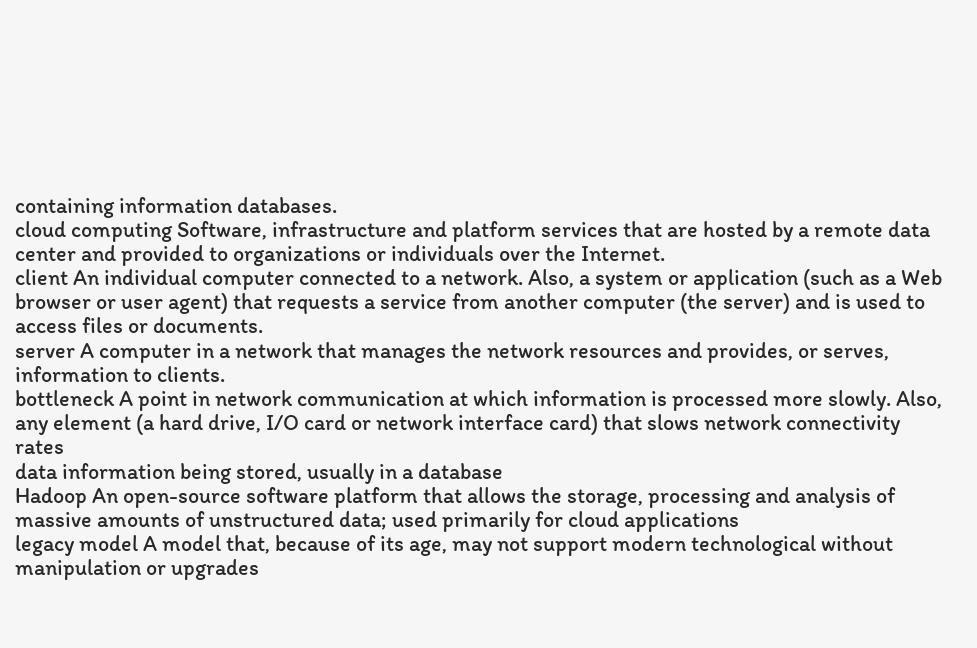containing information databases.
cloud computing Software, infrastructure and platform services that are hosted by a remote data center and provided to organizations or individuals over the Internet.
client An individual computer connected to a network. Also, a system or application (such as a Web browser or user agent) that requests a service from another computer (the server) and is used to access files or documents.
server A computer in a network that manages the network resources and provides, or serves, information to clients.
bottleneck A point in network communication at which information is processed more slowly. Also, any element (a hard drive, I/O card or network interface card) that slows network connectivity rates
data information being stored, usually in a database
Hadoop An open-source software platform that allows the storage, processing and analysis of massive amounts of unstructured data; used primarily for cloud applications
legacy model A model that, because of its age, may not support modern technological without manipulation or upgrades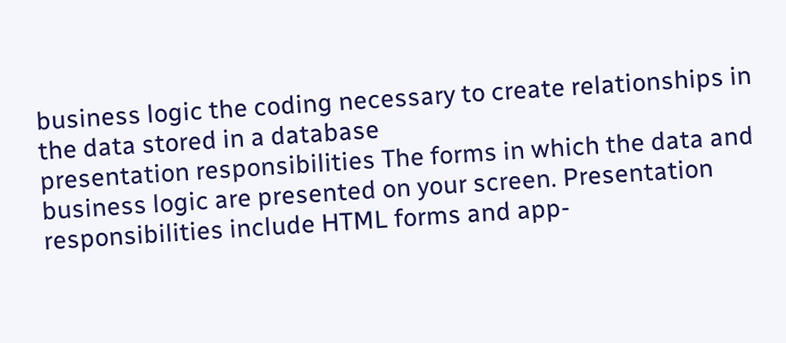business logic the coding necessary to create relationships in the data stored in a database
presentation responsibilities The forms in which the data and business logic are presented on your screen. Presentation responsibilities include HTML forms and app-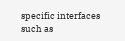specific interfaces such as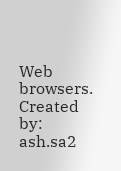Web browsers.
Created by: ash.sa2